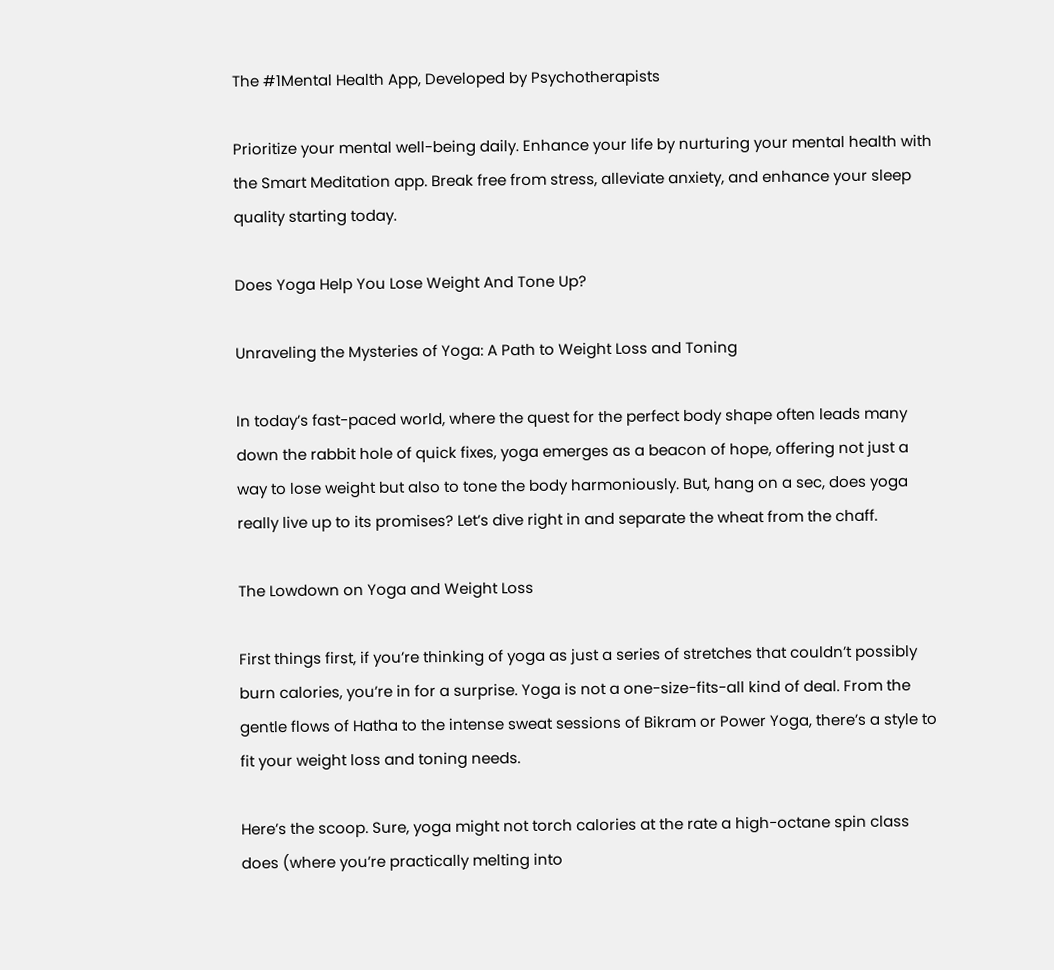The #1Mental Health App, Developed by Psychotherapists

Prioritize your mental well-being daily. Enhance your life by nurturing your mental health with the Smart Meditation app. Break free from stress, alleviate anxiety, and enhance your sleep quality starting today.

Does Yoga Help You Lose Weight And Tone Up?

Unraveling the Mysteries of Yoga: A Path to Weight Loss and Toning

In today’s fast-paced world, where the quest for the perfect body shape often leads many down the rabbit hole of quick fixes, yoga emerges as a beacon of hope, offering not just a way to lose weight but also to tone the body harmoniously. But, hang on a sec, does yoga really live up to its promises? Let’s dive right in and separate the wheat from the chaff.

The Lowdown on Yoga and Weight Loss

First things first, if you’re thinking of yoga as just a series of stretches that couldn’t possibly burn calories, you’re in for a surprise. Yoga is not a one-size-fits-all kind of deal. From the gentle flows of Hatha to the intense sweat sessions of Bikram or Power Yoga, there’s a style to fit your weight loss and toning needs.

Here’s the scoop. Sure, yoga might not torch calories at the rate a high-octane spin class does (where you’re practically melting into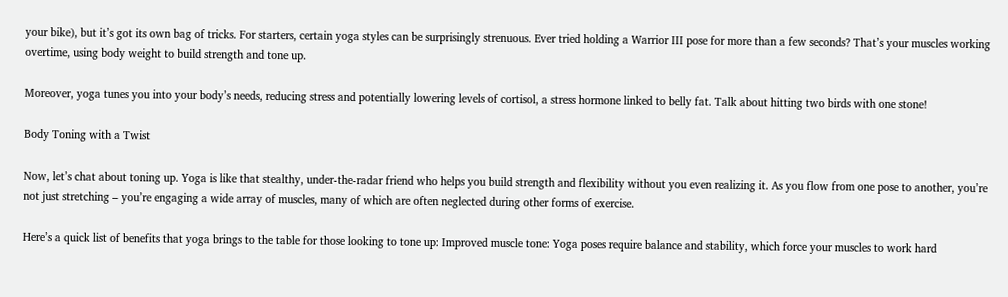your bike), but it’s got its own bag of tricks. For starters, certain yoga styles can be surprisingly strenuous. Ever tried holding a Warrior III pose for more than a few seconds? That’s your muscles working overtime, using body weight to build strength and tone up.

Moreover, yoga tunes you into your body’s needs, reducing stress and potentially lowering levels of cortisol, a stress hormone linked to belly fat. Talk about hitting two birds with one stone!

Body Toning with a Twist

Now, let’s chat about toning up. Yoga is like that stealthy, under-the-radar friend who helps you build strength and flexibility without you even realizing it. As you flow from one pose to another, you’re not just stretching – you’re engaging a wide array of muscles, many of which are often neglected during other forms of exercise.

Here’s a quick list of benefits that yoga brings to the table for those looking to tone up: Improved muscle tone: Yoga poses require balance and stability, which force your muscles to work hard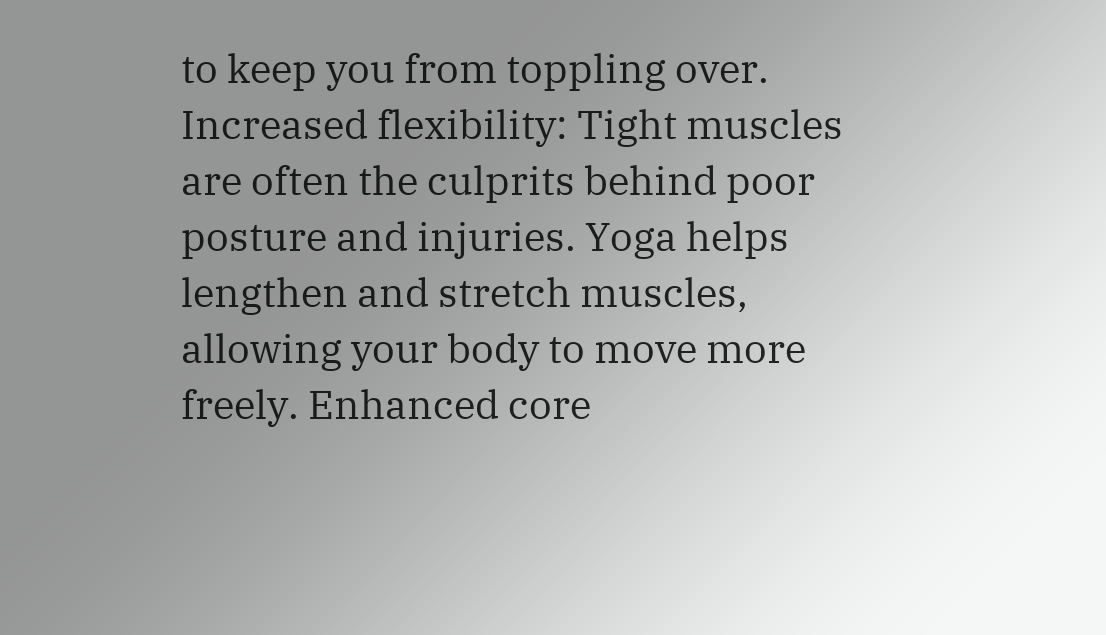to keep you from toppling over. Increased flexibility: Tight muscles are often the culprits behind poor posture and injuries. Yoga helps lengthen and stretch muscles, allowing your body to move more freely. Enhanced core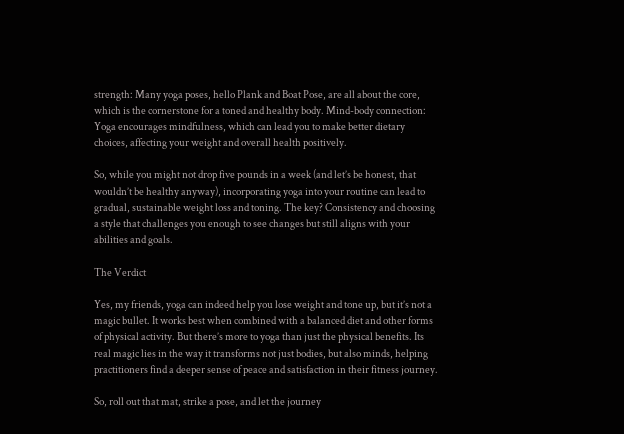strength: Many yoga poses, hello Plank and Boat Pose, are all about the core, which is the cornerstone for a toned and healthy body. Mind-body connection: Yoga encourages mindfulness, which can lead you to make better dietary choices, affecting your weight and overall health positively.

So, while you might not drop five pounds in a week (and let’s be honest, that wouldn’t be healthy anyway), incorporating yoga into your routine can lead to gradual, sustainable weight loss and toning. The key? Consistency and choosing a style that challenges you enough to see changes but still aligns with your abilities and goals.

The Verdict

Yes, my friends, yoga can indeed help you lose weight and tone up, but it’s not a magic bullet. It works best when combined with a balanced diet and other forms of physical activity. But there’s more to yoga than just the physical benefits. Its real magic lies in the way it transforms not just bodies, but also minds, helping practitioners find a deeper sense of peace and satisfaction in their fitness journey.

So, roll out that mat, strike a pose, and let the journey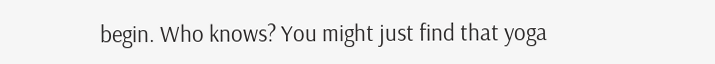begin. Who knows? You might just find that yoga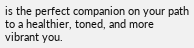is the perfect companion on your path to a healthier, toned, and more vibrant you.